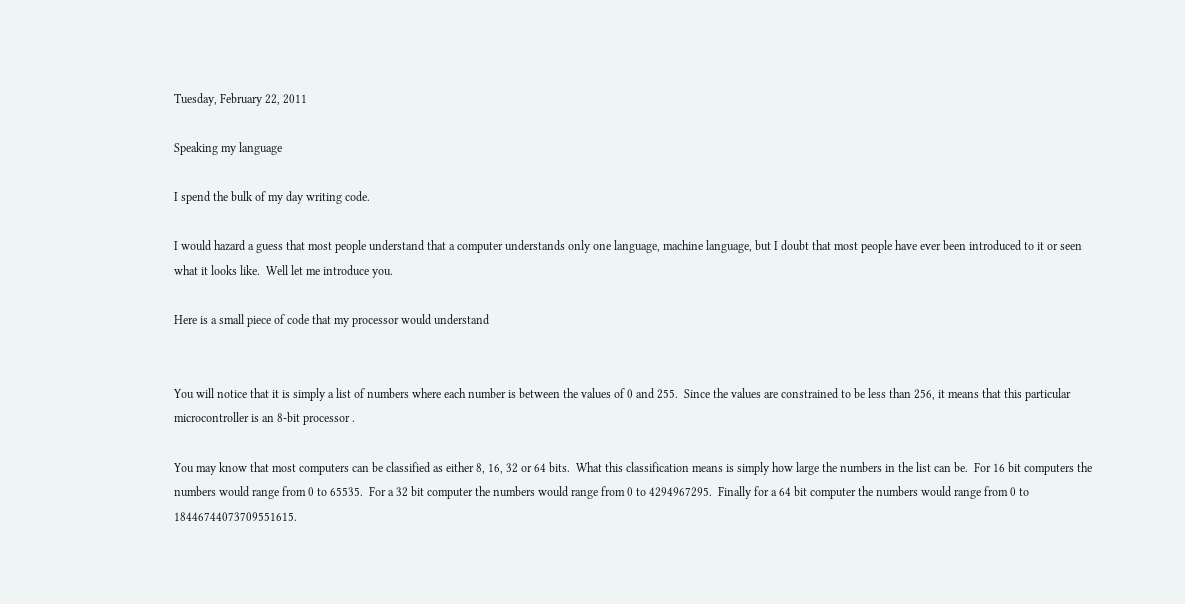Tuesday, February 22, 2011

Speaking my language

I spend the bulk of my day writing code.

I would hazard a guess that most people understand that a computer understands only one language, machine language, but I doubt that most people have ever been introduced to it or seen what it looks like.  Well let me introduce you.

Here is a small piece of code that my processor would understand


You will notice that it is simply a list of numbers where each number is between the values of 0 and 255.  Since the values are constrained to be less than 256, it means that this particular microcontroller is an 8-bit processor .

You may know that most computers can be classified as either 8, 16, 32 or 64 bits.  What this classification means is simply how large the numbers in the list can be.  For 16 bit computers the numbers would range from 0 to 65535.  For a 32 bit computer the numbers would range from 0 to 4294967295.  Finally for a 64 bit computer the numbers would range from 0 to 18446744073709551615.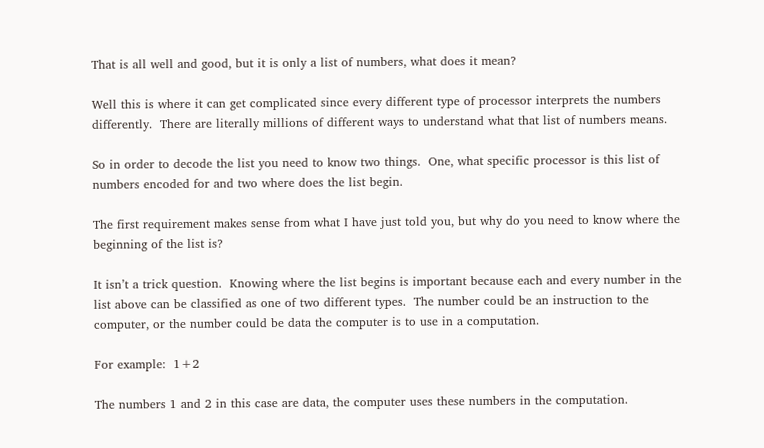That is all well and good, but it is only a list of numbers, what does it mean?

Well this is where it can get complicated since every different type of processor interprets the numbers differently.  There are literally millions of different ways to understand what that list of numbers means.

So in order to decode the list you need to know two things.  One, what specific processor is this list of numbers encoded for and two where does the list begin.

The first requirement makes sense from what I have just told you, but why do you need to know where the beginning of the list is?

It isn’t a trick question.  Knowing where the list begins is important because each and every number in the list above can be classified as one of two different types.  The number could be an instruction to the computer, or the number could be data the computer is to use in a computation.

For example:  1+2

The numbers 1 and 2 in this case are data, the computer uses these numbers in the computation.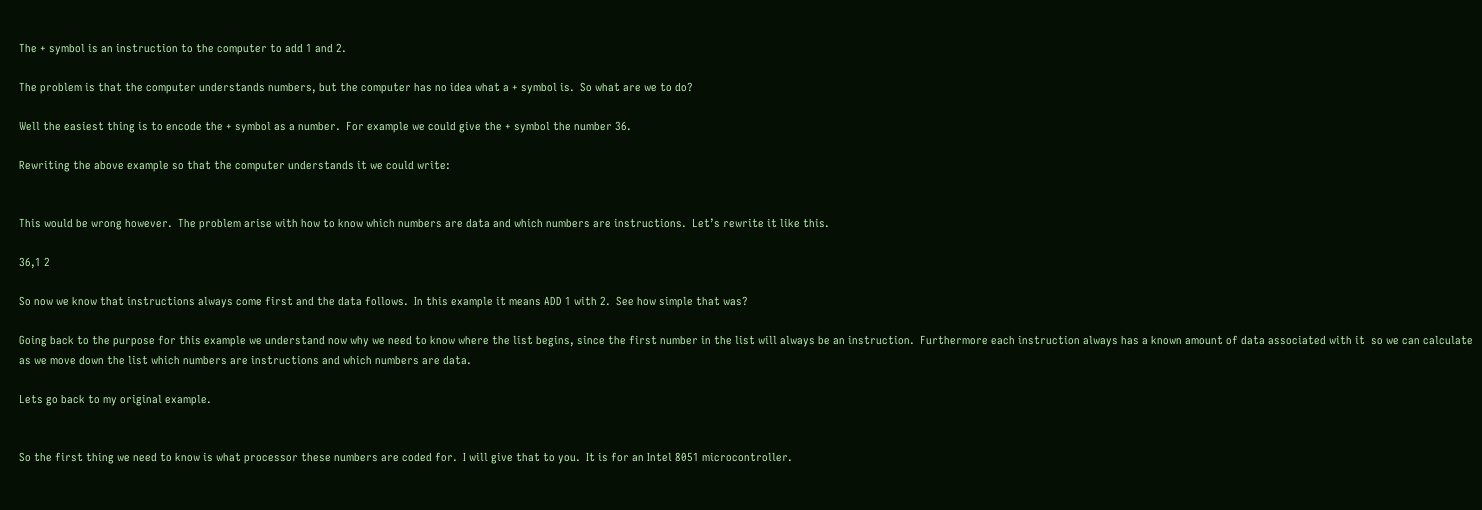The + symbol is an instruction to the computer to add 1 and 2.

The problem is that the computer understands numbers, but the computer has no idea what a + symbol is.  So what are we to do?

Well the easiest thing is to encode the + symbol as a number.  For example we could give the + symbol the number 36.

Rewriting the above example so that the computer understands it we could write:


This would be wrong however.  The problem arise with how to know which numbers are data and which numbers are instructions.  Let’s rewrite it like this.

36,1 2

So now we know that instructions always come first and the data follows.  In this example it means ADD 1 with 2.  See how simple that was?

Going back to the purpose for this example we understand now why we need to know where the list begins, since the first number in the list will always be an instruction.  Furthermore each instruction always has a known amount of data associated with it  so we can calculate as we move down the list which numbers are instructions and which numbers are data.

Lets go back to my original example.


So the first thing we need to know is what processor these numbers are coded for.  I will give that to you.  It is for an Intel 8051 microcontroller.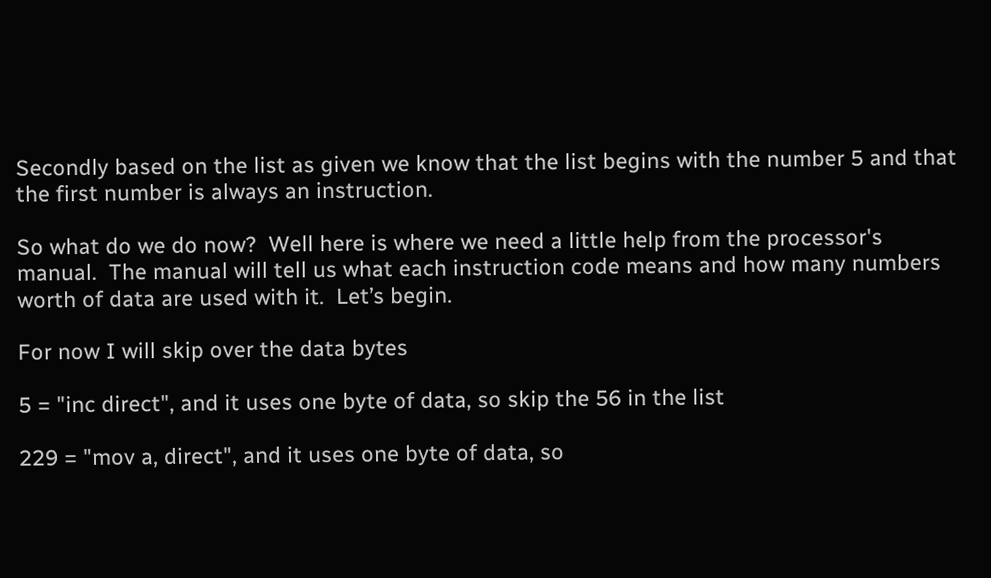Secondly based on the list as given we know that the list begins with the number 5 and that the first number is always an instruction.

So what do we do now?  Well here is where we need a little help from the processor's manual.  The manual will tell us what each instruction code means and how many numbers worth of data are used with it.  Let’s begin.

For now I will skip over the data bytes

5 = "inc direct", and it uses one byte of data, so skip the 56 in the list

229 = "mov a, direct", and it uses one byte of data, so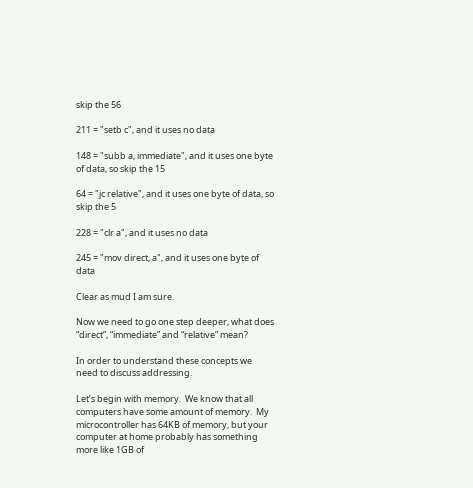skip the 56

211 = "setb c", and it uses no data

148 = "subb a, immediate", and it uses one byte of data, so skip the 15

64 = "jc relative", and it uses one byte of data, so skip the 5

228 = "clr a", and it uses no data

245 = "mov direct, a", and it uses one byte of data

Clear as mud I am sure.

Now we need to go one step deeper, what does “direct”, “immediate” and “relative” mean?

In order to understand these concepts we need to discuss addressing.

Let’s begin with memory.  We know that all computers have some amount of memory.  My microcontroller has 64KB of memory, but your computer at home probably has something more like 1GB of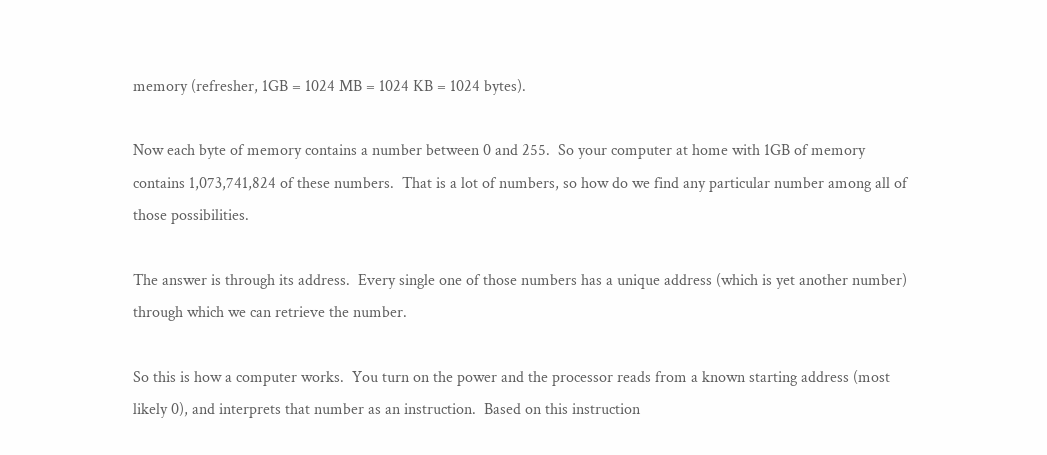memory (refresher, 1GB = 1024 MB = 1024 KB = 1024 bytes).

Now each byte of memory contains a number between 0 and 255.  So your computer at home with 1GB of memory contains 1,073,741,824 of these numbers.  That is a lot of numbers, so how do we find any particular number among all of those possibilities.

The answer is through its address.  Every single one of those numbers has a unique address (which is yet another number) through which we can retrieve the number.

So this is how a computer works.  You turn on the power and the processor reads from a known starting address (most likely 0), and interprets that number as an instruction.  Based on this instruction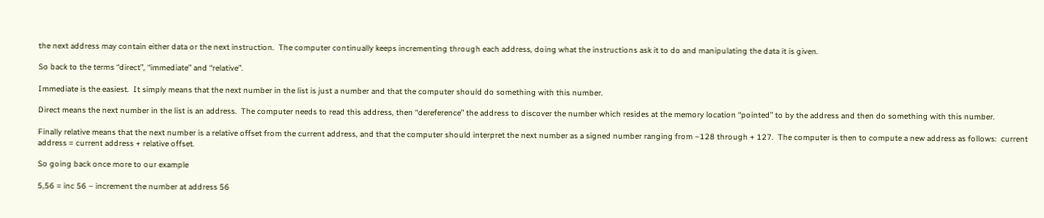the next address may contain either data or the next instruction.  The computer continually keeps incrementing through each address, doing what the instructions ask it to do and manipulating the data it is given.

So back to the terms “direct”, “immediate” and “relative”.

Immediate is the easiest.  It simply means that the next number in the list is just a number and that the computer should do something with this number.

Direct means the next number in the list is an address.  The computer needs to read this address, then “dereference” the address to discover the number which resides at the memory location “pointed” to by the address and then do something with this number.

Finally relative means that the next number is a relative offset from the current address, and that the computer should interpret the next number as a signed number ranging from –128 through + 127.  The computer is then to compute a new address as follows:  current address = current address + relative offset.

So going back once more to our example

5,56 = inc 56 – increment the number at address 56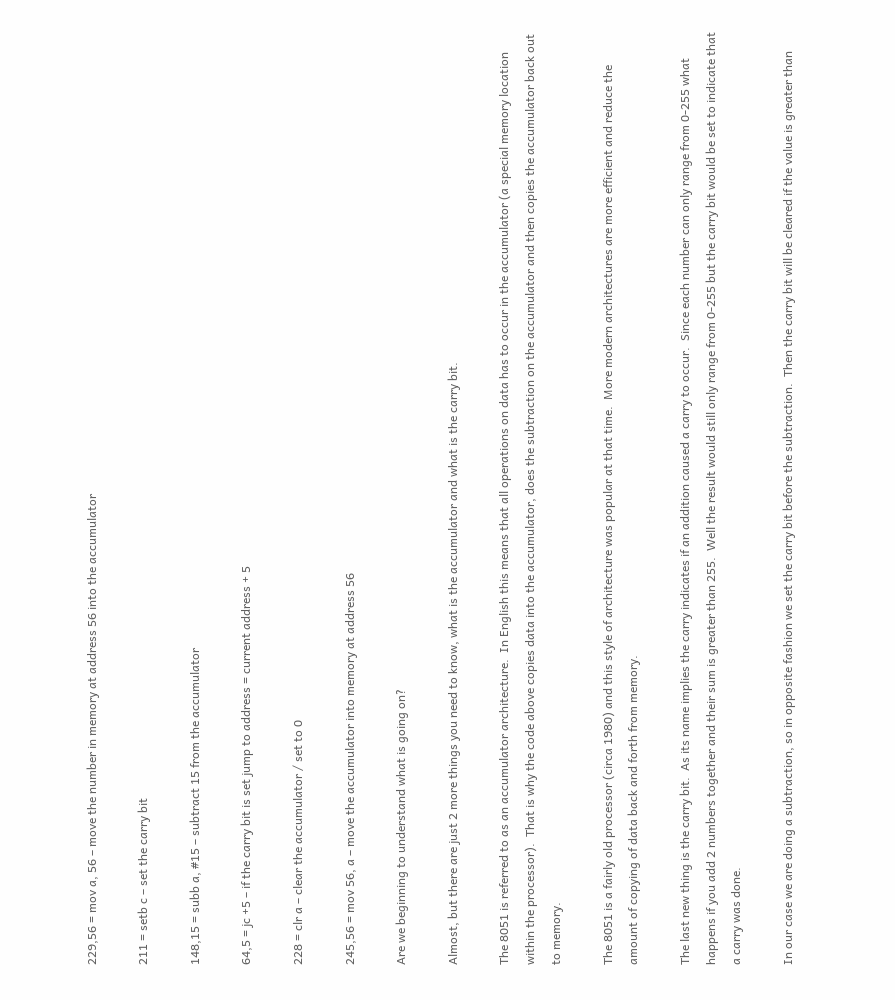229,56 = mov a, 56 – move the number in memory at address 56 into the accumulator

211 = setb c – set the carry bit

148,15 = subb a, #15 – subtract 15 from the accumulator

64,5 = jc +5 – if the carry bit is set jump to address = current address + 5

228 = clr a – clear the accumulator / set to 0

245,56 = mov 56, a – move the accumulator into memory at address 56

Are we beginning to understand what is going on?

Almost, but there are just 2 more things you need to know, what is the accumulator and what is the carry bit.

The 8051 is referred to as an accumulator architecture.  In English this means that all operations on data has to occur in the accumulator (a special memory location within the processor).  That is why the code above copies data into the accumulator, does the subtraction on the accumulator and then copies the accumulator back out to memory.

The 8051 is a fairly old processor (circa 1980) and this style of architecture was popular at that time.  More modern architectures are more efficient and reduce the amount of copying of data back and forth from memory.

The last new thing is the carry bit.  As its name implies the carry indicates if an addition caused a carry to occur.  Since each number can only range from 0-255 what happens if you add 2 numbers together and their sum is greater than 255.  Well the result would still only range from 0-255 but the carry bit would be set to indicate that a carry was done.

In our case we are doing a subtraction, so in opposite fashion we set the carry bit before the subtraction.  Then the carry bit will be cleared if the value is greater than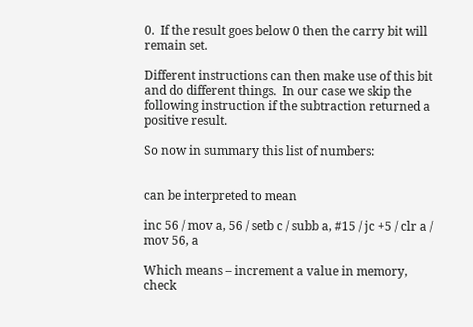0.  If the result goes below 0 then the carry bit will remain set.

Different instructions can then make use of this bit and do different things.  In our case we skip the following instruction if the subtraction returned a positive result.

So now in summary this list of numbers:


can be interpreted to mean

inc 56 / mov a, 56 / setb c / subb a, #15 / jc +5 / clr a / mov 56, a

Which means – increment a value in memory, check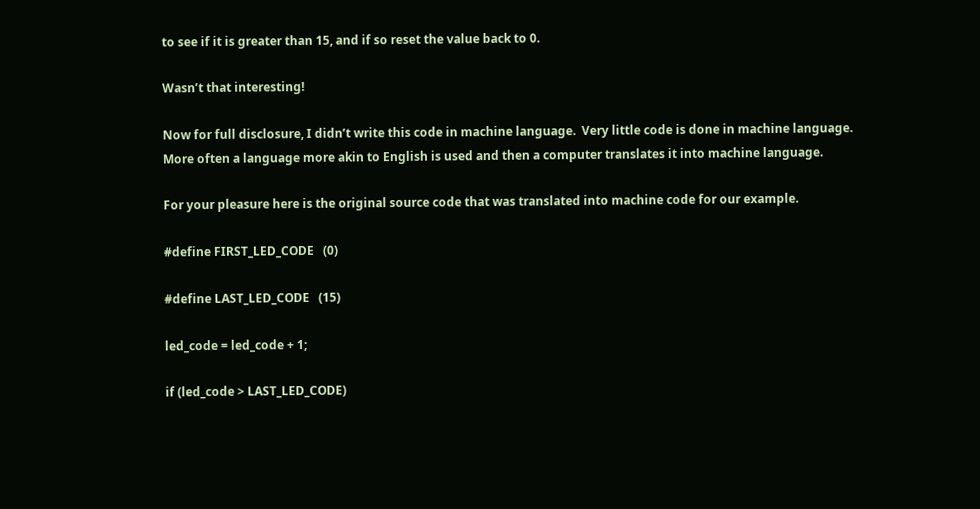to see if it is greater than 15, and if so reset the value back to 0.

Wasn’t that interesting!

Now for full disclosure, I didn’t write this code in machine language.  Very little code is done in machine language.  More often a language more akin to English is used and then a computer translates it into machine language.

For your pleasure here is the original source code that was translated into machine code for our example.

#define FIRST_LED_CODE   (0)

#define LAST_LED_CODE   (15)

led_code = led_code + 1;

if (led_code > LAST_LED_CODE)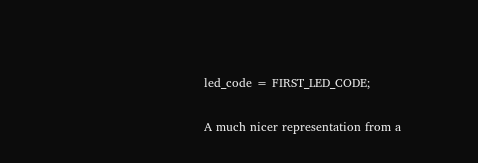led_code = FIRST_LED_CODE;

A much nicer representation from a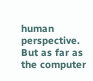human perspective.  But as far as the computer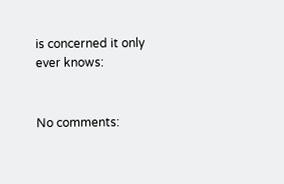is concerned it only ever knows:


No comments: